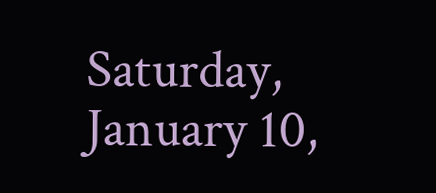Saturday, January 10,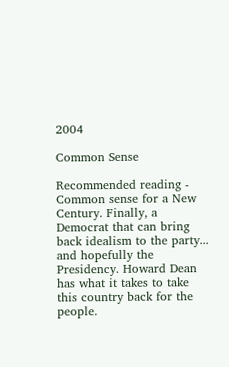2004

Common Sense

Recommended reading - Common sense for a New Century. Finally, a Democrat that can bring back idealism to the party... and hopefully the Presidency. Howard Dean has what it takes to take this country back for the people.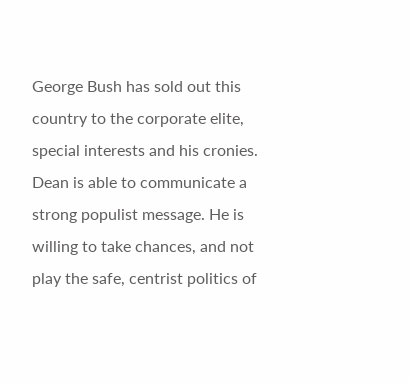George Bush has sold out this country to the corporate elite, special interests and his cronies. Dean is able to communicate a strong populist message. He is willing to take chances, and not play the safe, centrist politics of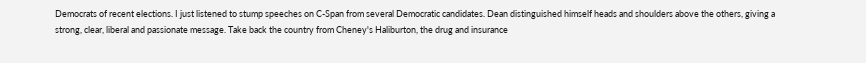Democrats of recent elections. I just listened to stump speeches on C-Span from several Democratic candidates. Dean distinguished himself heads and shoulders above the others, giving a strong, clear, liberal and passionate message. Take back the country from Cheney's Haliburton, the drug and insurance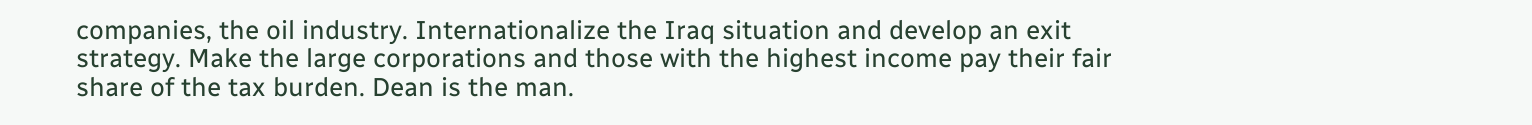companies, the oil industry. Internationalize the Iraq situation and develop an exit strategy. Make the large corporations and those with the highest income pay their fair share of the tax burden. Dean is the man.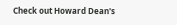Check out Howard Dean's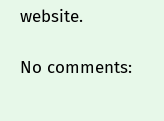website.

No comments: